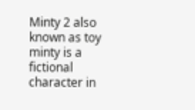Minty 2 also known as toy minty is a fictional character in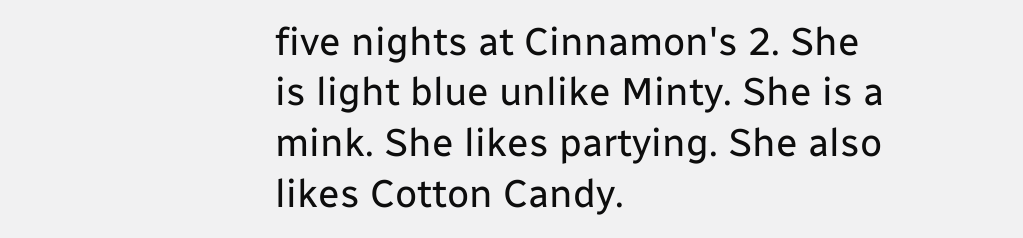five nights at Cinnamon's 2. She is light blue unlike Minty. She is a mink. She likes partying. She also likes Cotton Candy.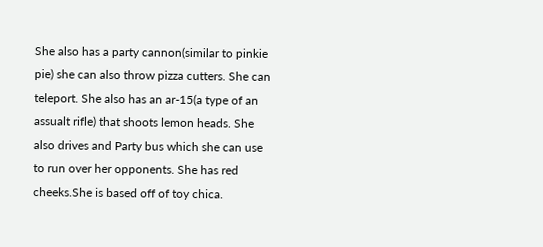She also has a party cannon(similar to pinkie pie) she can also throw pizza cutters. She can teleport. She also has an ar-15(a type of an assualt rifle) that shoots lemon heads. She also drives and Party bus which she can use to run over her opponents. She has red cheeks.She is based off of toy chica.